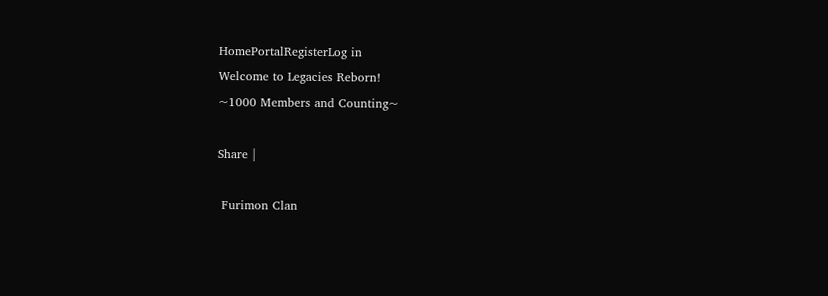HomePortalRegisterLog in
Welcome to Legacies Reborn!
~1000 Members and Counting~

Share |

 Furimon Clan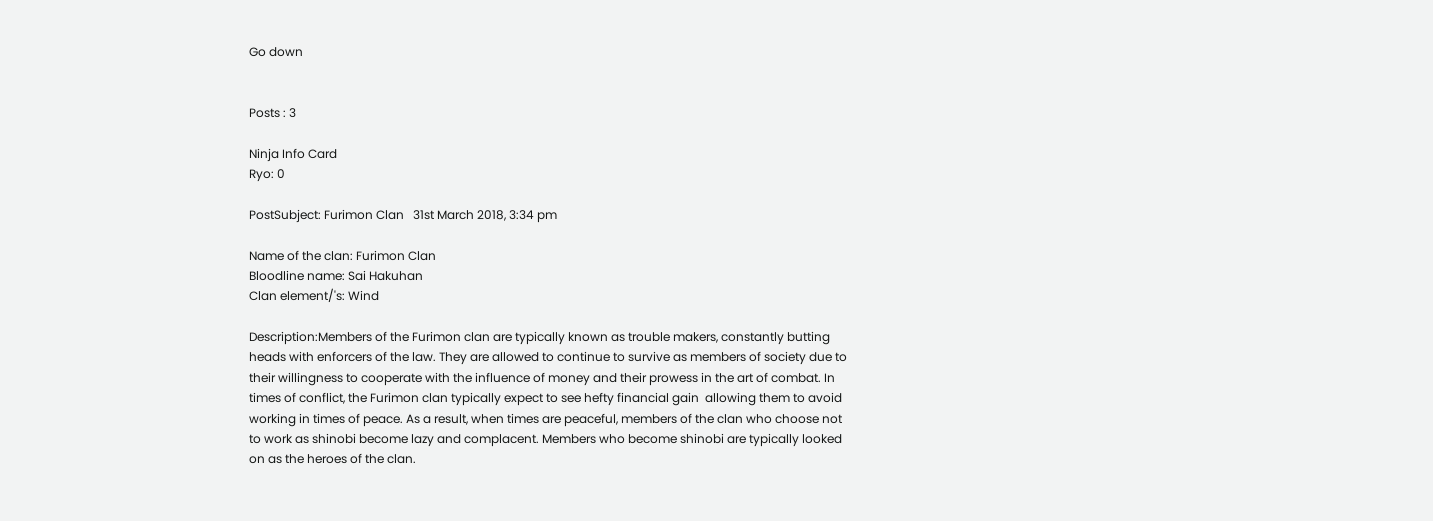Go down


Posts : 3

Ninja Info Card
Ryo: 0

PostSubject: Furimon Clan   31st March 2018, 3:34 pm

Name of the clan: Furimon Clan
Bloodline name: Sai Hakuhan
Clan element/'s: Wind

Description:Members of the Furimon clan are typically known as trouble makers, constantly butting heads with enforcers of the law. They are allowed to continue to survive as members of society due to their willingness to cooperate with the influence of money and their prowess in the art of combat. In times of conflict, the Furimon clan typically expect to see hefty financial gain  allowing them to avoid working in times of peace. As a result, when times are peaceful, members of the clan who choose not to work as shinobi become lazy and complacent. Members who become shinobi are typically looked on as the heroes of the clan.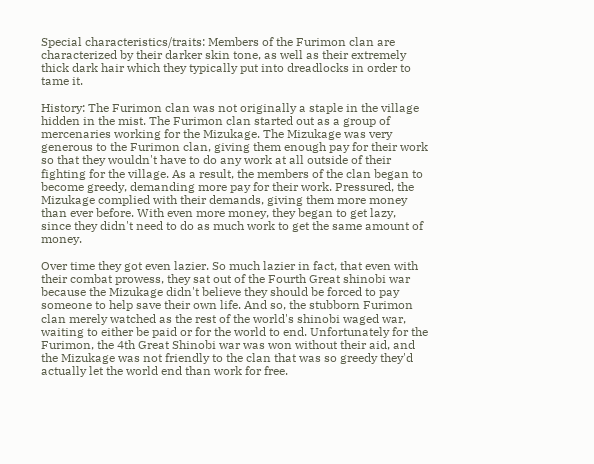Special characteristics/traits: Members of the Furimon clan are characterized by their darker skin tone, as well as their extremely thick dark hair which they typically put into dreadlocks in order to tame it.

History: The Furimon clan was not originally a staple in the village hidden in the mist. The Furimon clan started out as a group of mercenaries working for the Mizukage. The Mizukage was very generous to the Furimon clan, giving them enough pay for their work so that they wouldn't have to do any work at all outside of their fighting for the village. As a result, the members of the clan began to become greedy, demanding more pay for their work. Pressured, the Mizukage complied with their demands, giving them more money than ever before. With even more money, they began to get lazy, since they didn't need to do as much work to get the same amount of money.

Over time they got even lazier. So much lazier in fact, that even with their combat prowess, they sat out of the Fourth Great shinobi war because the Mizukage didn't believe they should be forced to pay someone to help save their own life. And so, the stubborn Furimon clan merely watched as the rest of the world's shinobi waged war, waiting to either be paid or for the world to end. Unfortunately for the Furimon, the 4th Great Shinobi war was won without their aid, and the Mizukage was not friendly to the clan that was so greedy they'd actually let the world end than work for free.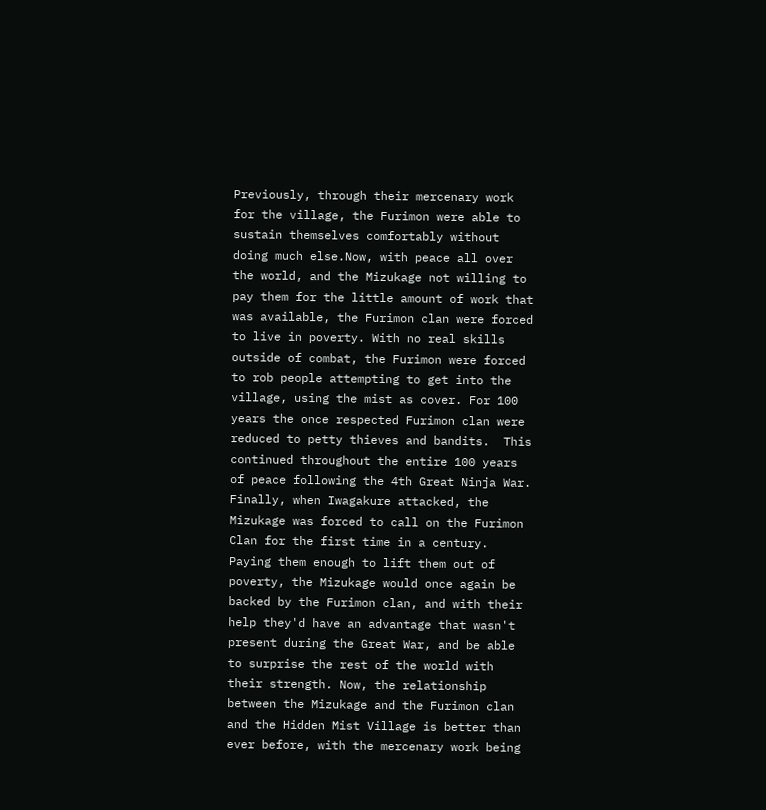Previously, through their mercenary work for the village, the Furimon were able to sustain themselves comfortably without doing much else.Now, with peace all over the world, and the Mizukage not willing to pay them for the little amount of work that was available, the Furimon clan were forced to live in poverty. With no real skills outside of combat, the Furimon were forced to rob people attempting to get into the village, using the mist as cover. For 100 years the once respected Furimon clan were reduced to petty thieves and bandits.  This continued throughout the entire 100 years of peace following the 4th Great Ninja War. Finally, when Iwagakure attacked, the Mizukage was forced to call on the Furimon Clan for the first time in a century. Paying them enough to lift them out of poverty, the Mizukage would once again be backed by the Furimon clan, and with their help they'd have an advantage that wasn't present during the Great War, and be able to surprise the rest of the world with their strength. Now, the relationship between the Mizukage and the Furimon clan and the Hidden Mist Village is better than ever before, with the mercenary work being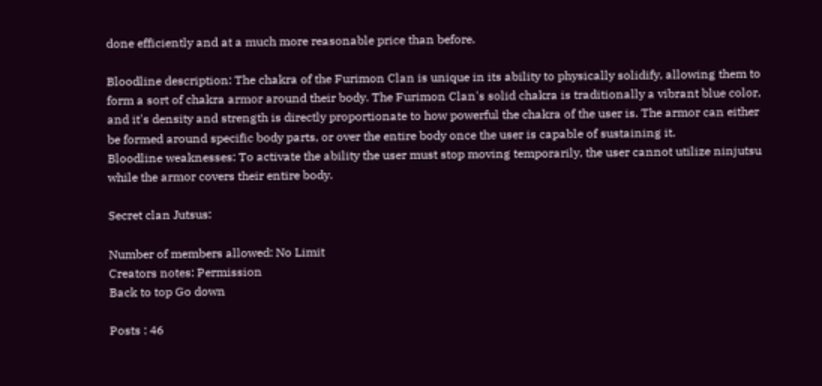done efficiently and at a much more reasonable price than before.

Bloodline description: The chakra of the Furimon Clan is unique in its ability to physically solidify, allowing them to form a sort of chakra armor around their body. The Furimon Clan's solid chakra is traditionally a vibrant blue color, and it's density and strength is directly proportionate to how powerful the chakra of the user is. The armor can either be formed around specific body parts, or over the entire body once the user is capable of sustaining it.
Bloodline weaknesses: To activate the ability the user must stop moving temporarily, the user cannot utilize ninjutsu while the armor covers their entire body.

Secret clan Jutsus:

Number of members allowed: No Limit
Creators notes: Permission
Back to top Go down

Posts : 46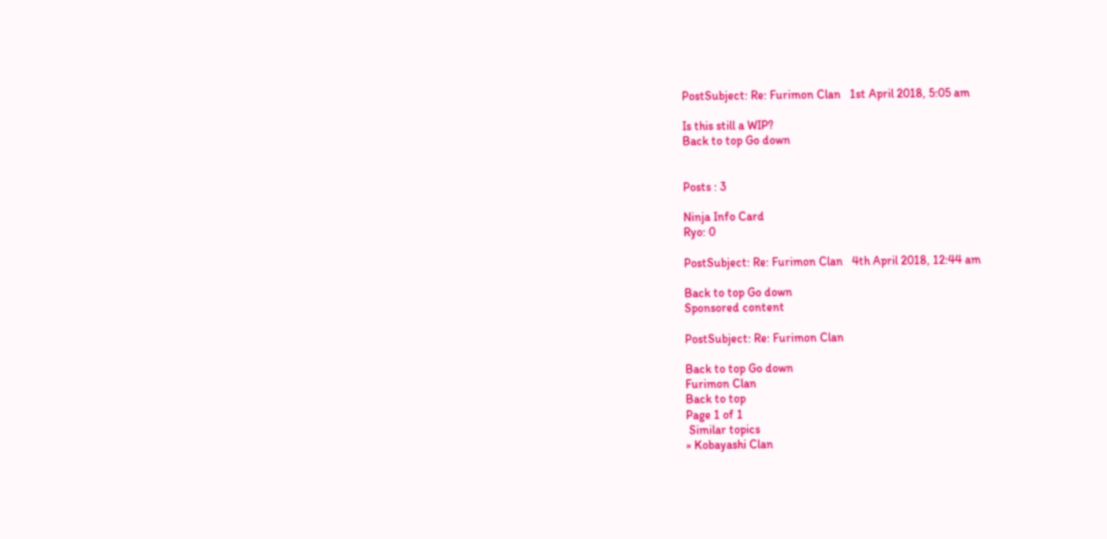PostSubject: Re: Furimon Clan   1st April 2018, 5:05 am

Is this still a WIP?
Back to top Go down


Posts : 3

Ninja Info Card
Ryo: 0

PostSubject: Re: Furimon Clan   4th April 2018, 12:44 am

Back to top Go down
Sponsored content

PostSubject: Re: Furimon Clan

Back to top Go down
Furimon Clan
Back to top
Page 1 of 1
 Similar topics
» Kobayashi Clan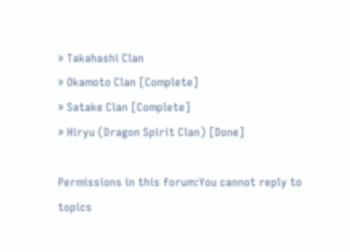» Takahashi Clan
» Okamoto Clan [Complete]
» Satake Clan [Complete]
» Hiryu (Dragon Spirit Clan) [Done]

Permissions in this forum:You cannot reply to topics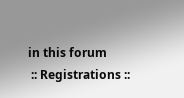in this forum
 :: Registrations ::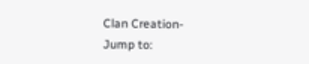Clan Creation-
Jump to: